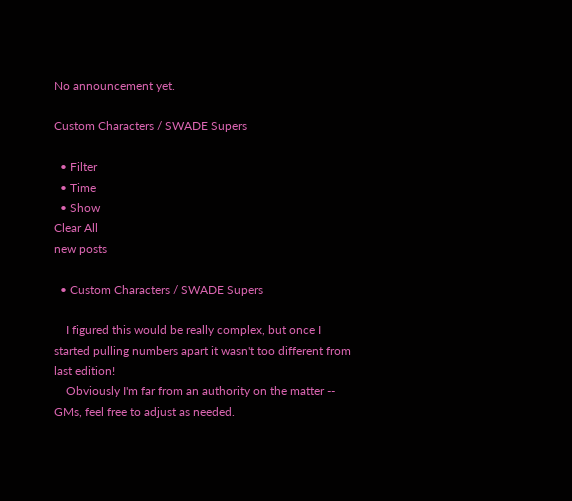No announcement yet.

Custom Characters / SWADE Supers

  • Filter
  • Time
  • Show
Clear All
new posts

  • Custom Characters / SWADE Supers

    I figured this would be really complex, but once I started pulling numbers apart it wasn't too different from last edition!
    Obviously I'm far from an authority on the matter -- GMs, feel free to adjust as needed.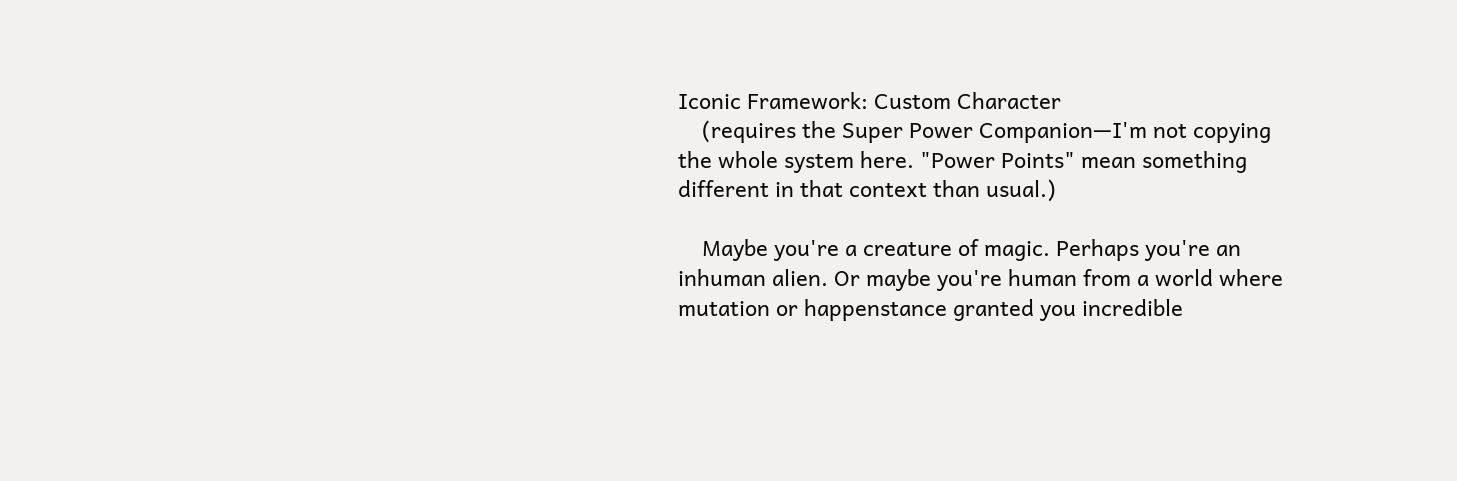Iconic Framework: Custom Character
    (requires the Super Power Companion—I'm not copying the whole system here. "Power Points" mean something different in that context than usual.)

    Maybe you're a creature of magic. Perhaps you're an inhuman alien. Or maybe you're human from a world where mutation or happenstance granted you incredible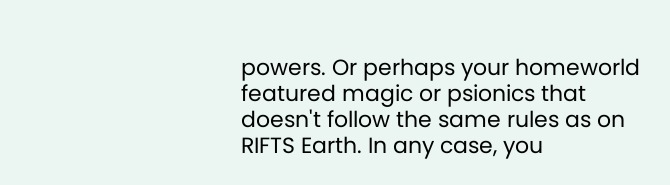powers. Or perhaps your homeworld featured magic or psionics that doesn't follow the same rules as on RIFTS Earth. In any case, you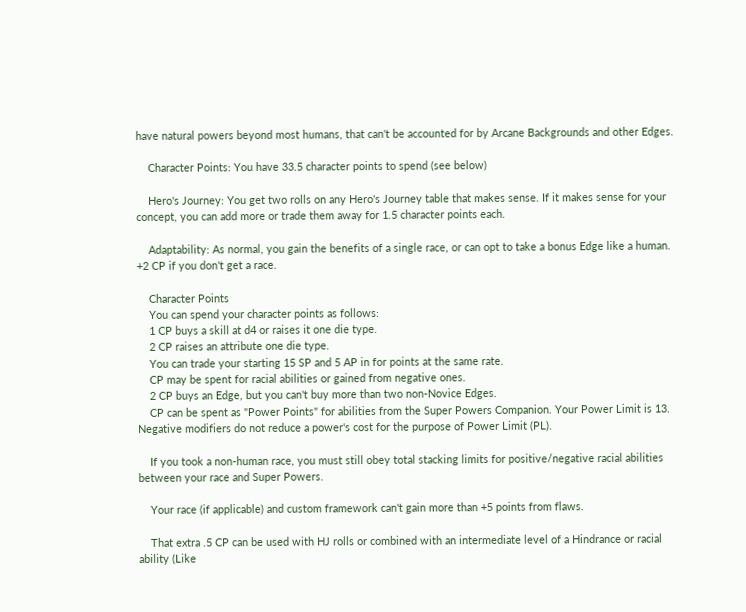have natural powers beyond most humans, that can't be accounted for by Arcane Backgrounds and other Edges.

    Character Points: You have 33.5 character points to spend (see below)

    Hero's Journey: You get two rolls on any Hero's Journey table that makes sense. If it makes sense for your concept, you can add more or trade them away for 1.5 character points each.

    Adaptability: As normal, you gain the benefits of a single race, or can opt to take a bonus Edge like a human. +2 CP if you don't get a race.

    Character Points
    You can spend your character points as follows:
    1 CP buys a skill at d4 or raises it one die type.
    2 CP raises an attribute one die type.
    You can trade your starting 15 SP and 5 AP in for points at the same rate.
    CP may be spent for racial abilities or gained from negative ones.
    2 CP buys an Edge, but you can't buy more than two non-Novice Edges.
    CP can be spent as "Power Points" for abilities from the Super Powers Companion. Your Power Limit is 13. Negative modifiers do not reduce a power's cost for the purpose of Power Limit (PL).

    If you took a non-human race, you must still obey total stacking limits for positive/negative racial abilities between your race and Super Powers.

    Your race (if applicable) and custom framework can't gain more than +5 points from flaws.

    That extra .5 CP can be used with HJ rolls or combined with an intermediate level of a Hindrance or racial ability (Like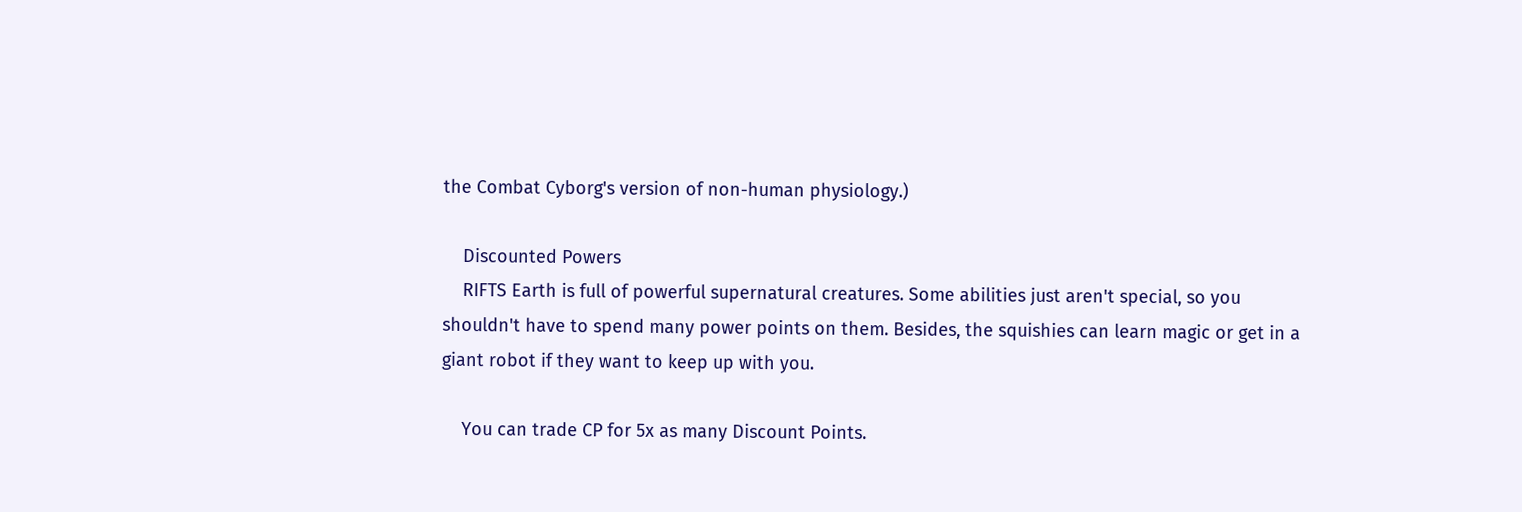the Combat Cyborg's version of non-human physiology.)

    Discounted Powers
    RIFTS Earth is full of powerful supernatural creatures. Some abilities just aren't special, so you shouldn't have to spend many power points on them. Besides, the squishies can learn magic or get in a giant robot if they want to keep up with you.

    You can trade CP for 5x as many Discount Points.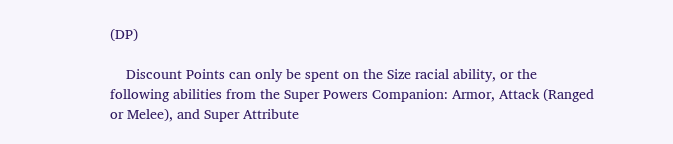(DP)

    Discount Points can only be spent on the Size racial ability, or the following abilities from the Super Powers Companion: Armor, Attack (Ranged or Melee), and Super Attribute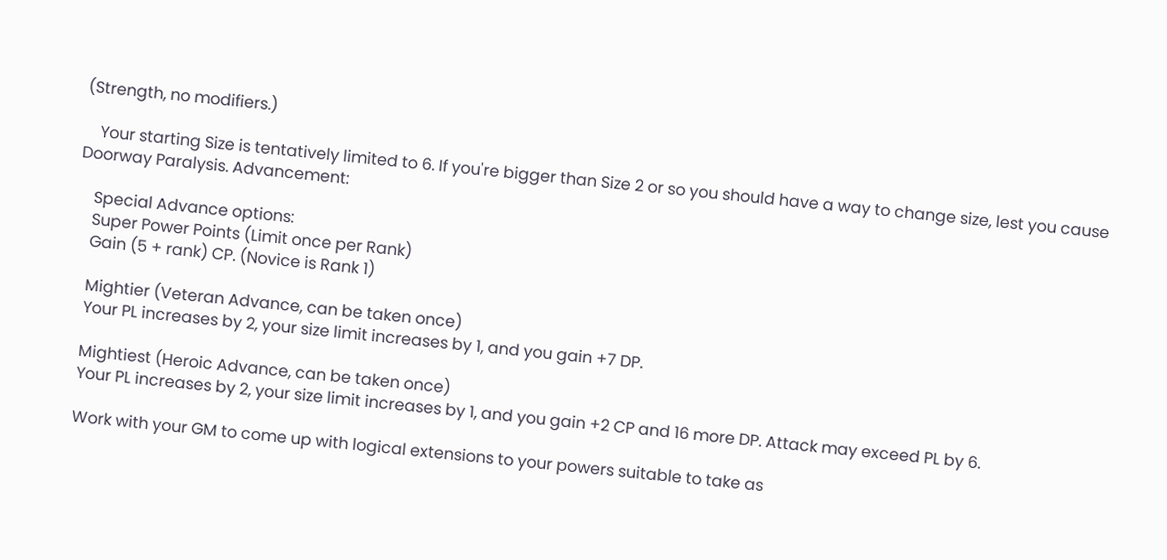(Strength, no modifiers.)

    Your starting Size is tentatively limited to 6. If you're bigger than Size 2 or so you should have a way to change size, lest you cause Doorway Paralysis. Advancement:

    Special Advance options:
    Super Power Points (Limit once per Rank)
    Gain (5 + rank) CP. (Novice is Rank 1)

    Mightier (Veteran Advance, can be taken once)
    Your PL increases by 2, your size limit increases by 1, and you gain +7 DP.

    Mightiest (Heroic Advance, can be taken once)
    Your PL increases by 2, your size limit increases by 1, and you gain +2 CP and 16 more DP. Attack may exceed PL by 6.

    Work with your GM to come up with logical extensions to your powers suitable to take as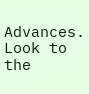Advances. Look to the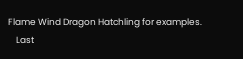Flame Wind Dragon Hatchling for examples.
    Last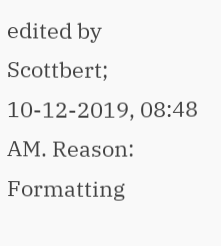edited by Scottbert; 10-12-2019, 08:48 AM. Reason: Formatting